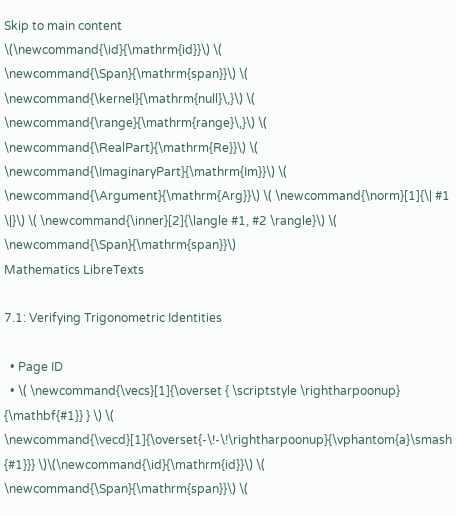Skip to main content
\(\newcommand{\id}{\mathrm{id}}\) \( \newcommand{\Span}{\mathrm{span}}\) \( \newcommand{\kernel}{\mathrm{null}\,}\) \( \newcommand{\range}{\mathrm{range}\,}\) \( \newcommand{\RealPart}{\mathrm{Re}}\) \( \newcommand{\ImaginaryPart}{\mathrm{Im}}\) \( \newcommand{\Argument}{\mathrm{Arg}}\) \( \newcommand{\norm}[1]{\| #1 \|}\) \( \newcommand{\inner}[2]{\langle #1, #2 \rangle}\) \( \newcommand{\Span}{\mathrm{span}}\)
Mathematics LibreTexts

7.1: Verifying Trigonometric Identities

  • Page ID
  • \( \newcommand{\vecs}[1]{\overset { \scriptstyle \rightharpoonup} {\mathbf{#1}} } \) \( \newcommand{\vecd}[1]{\overset{-\!-\!\rightharpoonup}{\vphantom{a}\smash {#1}}} \)\(\newcommand{\id}{\mathrm{id}}\) \( \newcommand{\Span}{\mathrm{span}}\) \(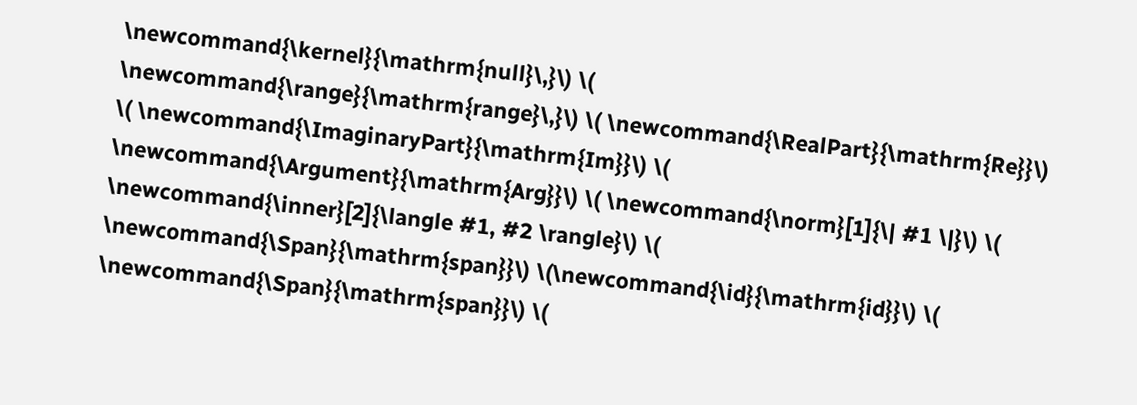\newcommand{\kernel}{\mathrm{null}\,}\) \( \newcommand{\range}{\mathrm{range}\,}\) \( \newcommand{\RealPart}{\mathrm{Re}}\) \( \newcommand{\ImaginaryPart}{\mathrm{Im}}\) \( \newcommand{\Argument}{\mathrm{Arg}}\) \( \newcommand{\norm}[1]{\| #1 \|}\) \( \newcommand{\inner}[2]{\langle #1, #2 \rangle}\) \( \newcommand{\Span}{\mathrm{span}}\) \(\newcommand{\id}{\mathrm{id}}\) \( \newcommand{\Span}{\mathrm{span}}\) \(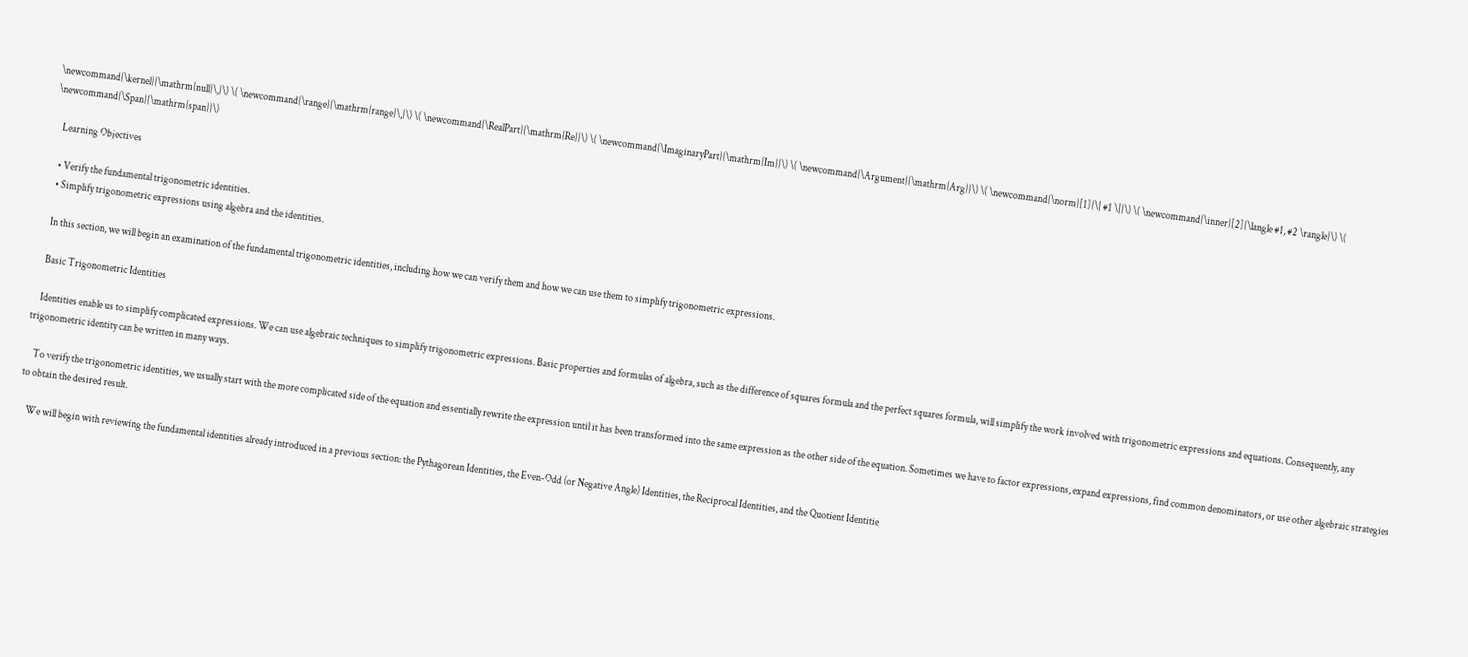\newcommand{\kernel}{\mathrm{null}\,}\) \( \newcommand{\range}{\mathrm{range}\,}\) \( \newcommand{\RealPart}{\mathrm{Re}}\) \( \newcommand{\ImaginaryPart}{\mathrm{Im}}\) \( \newcommand{\Argument}{\mathrm{Arg}}\) \( \newcommand{\norm}[1]{\| #1 \|}\) \( \newcommand{\inner}[2]{\langle #1, #2 \rangle}\) \( \newcommand{\Span}{\mathrm{span}}\)

    Learning Objectives

    • Verify the fundamental trigonometric identities.
    • Simplify trigonometric expressions using algebra and the identities.

    In this section, we will begin an examination of the fundamental trigonometric identities, including how we can verify them and how we can use them to simplify trigonometric expressions.

    Basic Trigonometric Identities

    Identities enable us to simplify complicated expressions. We can use algebraic techniques to simplify trigonometric expressions. Basic properties and formulas of algebra, such as the difference of squares formula and the perfect squares formula, will simplify the work involved with trigonometric expressions and equations. Consequently, any trigonometric identity can be written in many ways.

    To verify the trigonometric identities, we usually start with the more complicated side of the equation and essentially rewrite the expression until it has been transformed into the same expression as the other side of the equation. Sometimes we have to factor expressions, expand expressions, find common denominators, or use other algebraic strategies to obtain the desired result.

    We will begin with reviewing the fundamental identities already introduced in a previous section: the Pythagorean Identities, the Even-Odd (or Negative Angle) Identities, the Reciprocal Identities, and the Quotient Identitie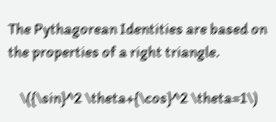The Pythagorean Identities are based on the properties of a right triangle.

    \({\sin}^2 \theta+{\cos}^2 \theta=1\)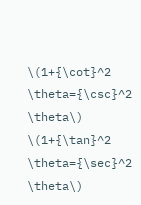\(1+{\cot}^2 \theta={\csc}^2 \theta\) \(1+{\tan}^2 \theta={\sec}^2 \theta\)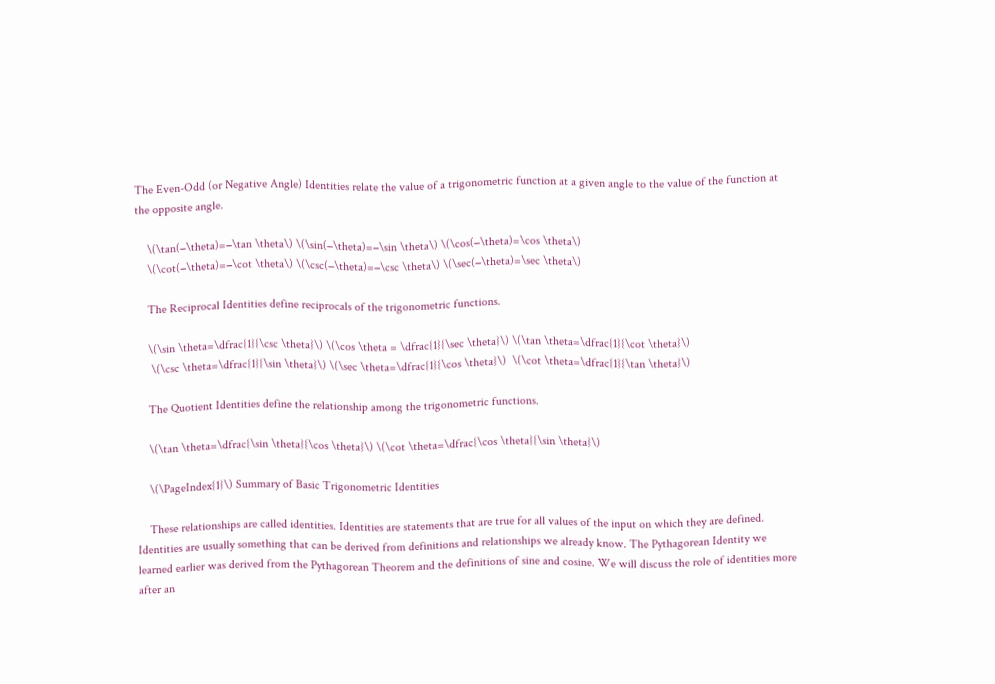The Even-Odd (or Negative Angle) Identities relate the value of a trigonometric function at a given angle to the value of the function at the opposite angle.

    \(\tan(−\theta)=−\tan \theta\) \(\sin(−\theta)=−\sin \theta\) \(\cos(−\theta)=\cos \theta\)
    \(\cot(−\theta)=−\cot \theta\) \(\csc(−\theta)=−\csc \theta\) \(\sec(−\theta)=\sec \theta\)

    The Reciprocal Identities define reciprocals of the trigonometric functions.

    \(\sin \theta=\dfrac{1}{\csc \theta}\) \(\cos \theta = \dfrac{1}{\sec \theta}\) \(\tan \theta=\dfrac{1}{\cot \theta}\)
     \(\csc \theta=\dfrac{1}{\sin \theta}\) \(\sec \theta=\dfrac{1}{\cos \theta}\)  \(\cot \theta=\dfrac{1}{\tan \theta}\)

    The Quotient Identities define the relationship among the trigonometric functions.

    \(\tan \theta=\dfrac{\sin \theta}{\cos \theta}\) \(\cot \theta=\dfrac{\cos \theta}{\sin \theta}\)

    \(\PageIndex{1}\) Summary of Basic Trigonometric Identities

    These relationships are called identities. Identities are statements that are true for all values of the input on which they are defined. Identities are usually something that can be derived from definitions and relationships we already know. The Pythagorean Identity we learned earlier was derived from the Pythagorean Theorem and the definitions of sine and cosine. We will discuss the role of identities more after an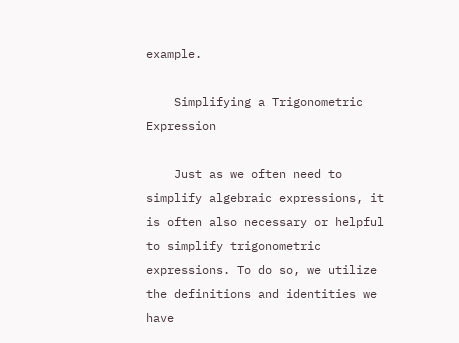example.

    Simplifying a Trigonometric Expression

    Just as we often need to simplify algebraic expressions, it is often also necessary or helpful to simplify trigonometric expressions. To do so, we utilize the definitions and identities we have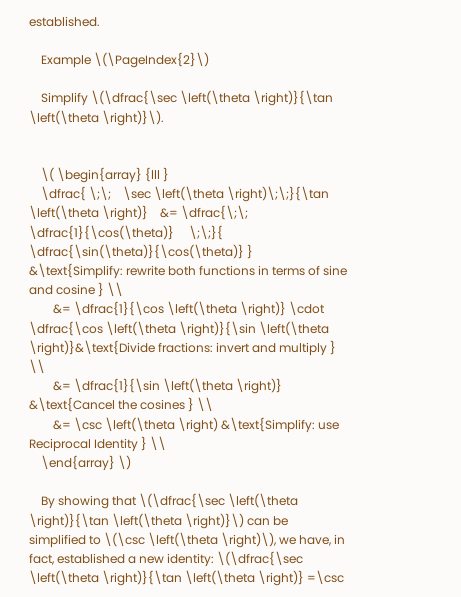established.

    Example \(\PageIndex{2}\)

    Simplify \(\dfrac{\sec \left(\theta \right)}{\tan \left(\theta \right)}\).


    \( \begin{array} {lll }
    \dfrac{ \;\;    \sec \left(\theta \right)\;\;}{\tan \left(\theta \right)}    &= \dfrac{\;\;  \dfrac{1}{\cos(\theta)}     \;\;}{  \dfrac{\sin(\theta)}{\cos(\theta)} } &\text{Simplify: rewrite both functions in terms of sine and cosine } \\
        &= \dfrac{1}{\cos \left(\theta \right)} \cdot \dfrac{\cos \left(\theta \right)}{\sin \left(\theta \right)}&\text{Divide fractions: invert and multiply } \\
        &= \dfrac{1}{\sin \left(\theta \right)} &\text{Cancel the cosines } \\
        &= \csc \left(\theta \right) &\text{Simplify: use Reciprocal Identity } \\
    \end{array} \)

    By showing that \(\dfrac{\sec \left(\theta \right)}{\tan \left(\theta \right)}\) can be simplified to \(\csc \left(\theta \right)\), we have, in fact, established a new identity: \(\dfrac{\sec \left(\theta \right)}{\tan \left(\theta \right)} =\csc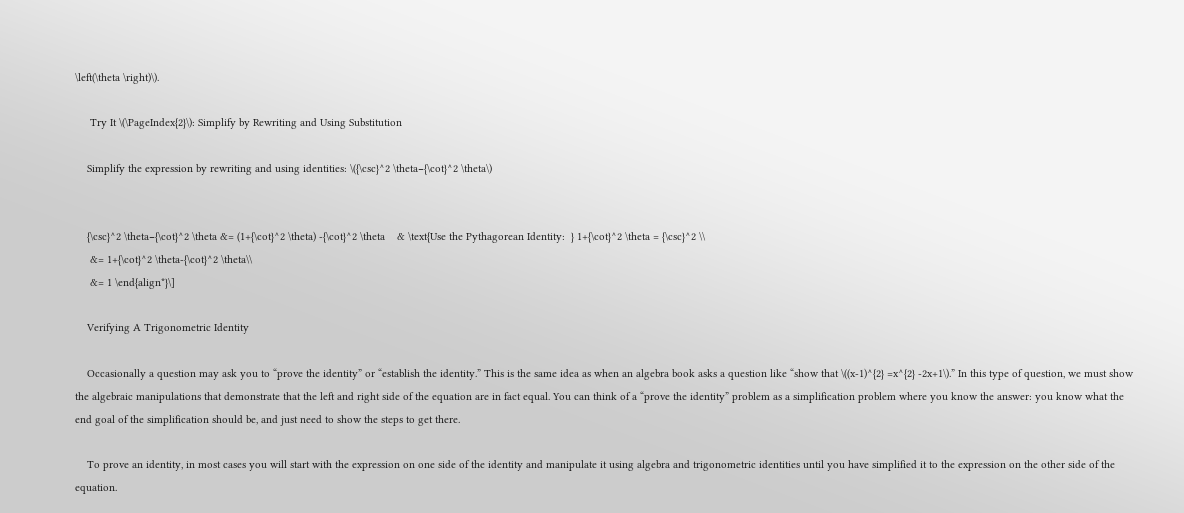\left(\theta \right)\).

     Try It \(\PageIndex{2}\): Simplify by Rewriting and Using Substitution

    Simplify the expression by rewriting and using identities: \({\csc}^2 \theta−{\cot}^2 \theta\)


    {\csc}^2 \theta−{\cot}^2 \theta &= (1+{\cot}^2 \theta) -{\cot}^2 \theta    & \text{Use the Pythagorean Identity:  } 1+{\cot}^2 \theta = {\csc}^2 \\
     &= 1+{\cot}^2 \theta-{\cot}^2 \theta\\
     &= 1 \end{align*}\]

    Verifying A Trigonometric Identity

    Occasionally a question may ask you to “prove the identity” or “establish the identity.” This is the same idea as when an algebra book asks a question like “show that \((x-1)^{2} =x^{2} -2x+1\).” In this type of question, we must show the algebraic manipulations that demonstrate that the left and right side of the equation are in fact equal. You can think of a “prove the identity” problem as a simplification problem where you know the answer: you know what the end goal of the simplification should be, and just need to show the steps to get there.

    To prove an identity, in most cases you will start with the expression on one side of the identity and manipulate it using algebra and trigonometric identities until you have simplified it to the expression on the other side of the equation.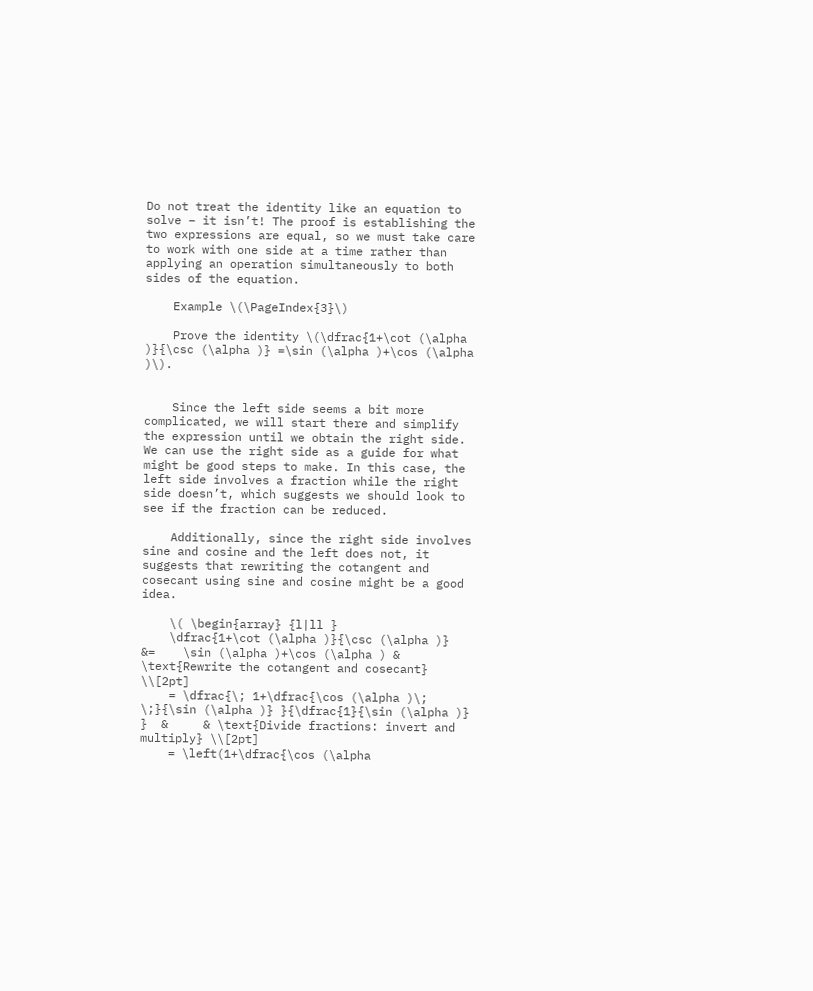Do not treat the identity like an equation to solve – it isn’t! The proof is establishing the two expressions are equal, so we must take care to work with one side at a time rather than applying an operation simultaneously to both sides of the equation.

    Example \(\PageIndex{3}\)

    Prove the identity \(\dfrac{1+\cot (\alpha )}{\csc (\alpha )} =\sin (\alpha )+\cos (\alpha )\).


    Since the left side seems a bit more complicated, we will start there and simplify the expression until we obtain the right side. We can use the right side as a guide for what might be good steps to make. In this case, the left side involves a fraction while the right side doesn’t, which suggests we should look to see if the fraction can be reduced.

    Additionally, since the right side involves sine and cosine and the left does not, it suggests that rewriting the cotangent and cosecant using sine and cosine might be a good idea.

    \( \begin{array} {l|ll }
    \dfrac{1+\cot (\alpha )}{\csc (\alpha )}   &=    \sin (\alpha )+\cos (\alpha ) & \text{Rewrite the cotangent and cosecant} \\[2pt]
    = \dfrac{\; 1+\dfrac{\cos (\alpha )\; \;}{\sin (\alpha )} }{\dfrac{1}{\sin (\alpha )} }  &     & \text{Divide fractions: invert and multiply} \\[2pt]
    = \left(1+\dfrac{\cos (\alpha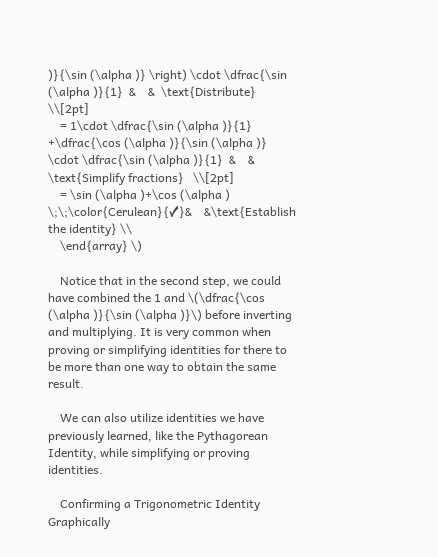)}{\sin (\alpha )} \right) \cdot \dfrac{\sin (\alpha )}{1}  &    &  \text{Distribute}  \\[2pt]
    = 1\cdot \dfrac{\sin (\alpha )}{1} +\dfrac{\cos (\alpha )}{\sin (\alpha )} \cdot \dfrac{\sin (\alpha )}{1}  &    & \text{Simplify fractions}   \\[2pt]
    = \sin (\alpha )+\cos (\alpha ) \;\;\color{Cerulean}{✓}&    &\text{Establish the identity} \\
    \end{array} \)

    Notice that in the second step, we could have combined the 1 and \(\dfrac{\cos (\alpha )}{\sin (\alpha )}\) before inverting and multiplying. It is very common when proving or simplifying identities for there to be more than one way to obtain the same result.

    We can also utilize identities we have previously learned, like the Pythagorean Identity, while simplifying or proving identities.

    Confirming a Trigonometric Identity Graphically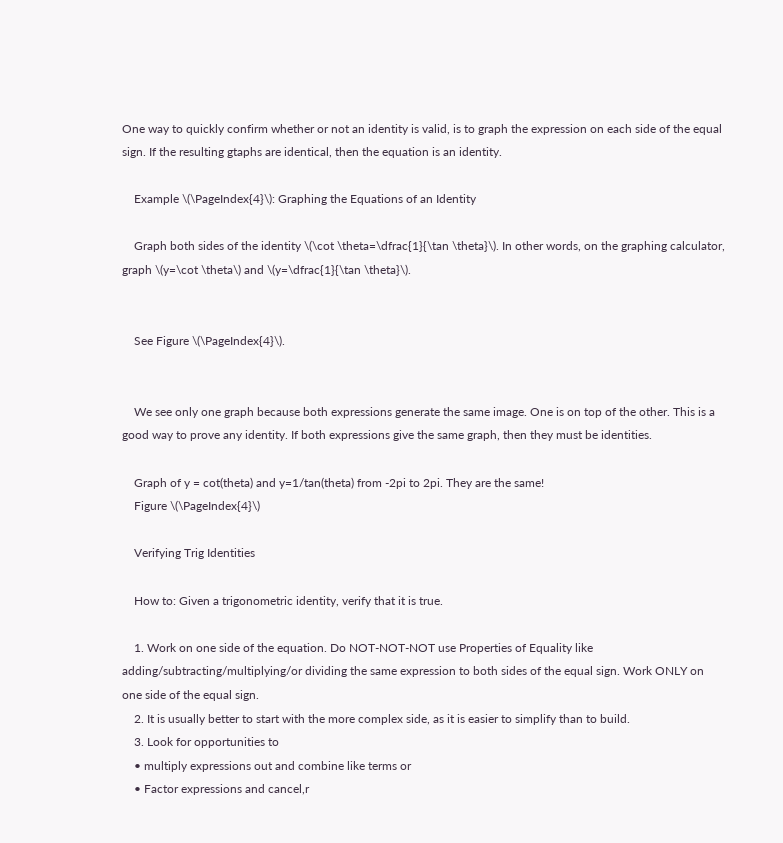One way to quickly confirm whether or not an identity is valid, is to graph the expression on each side of the equal sign. If the resulting gtaphs are identical, then the equation is an identity.

    Example \(\PageIndex{4}\): Graphing the Equations of an Identity

    Graph both sides of the identity \(\cot \theta=\dfrac{1}{\tan \theta}\). In other words, on the graphing calculator, graph \(y=\cot \theta\) and \(y=\dfrac{1}{\tan \theta}\).


    See Figure \(\PageIndex{4}\).


    We see only one graph because both expressions generate the same image. One is on top of the other. This is a good way to prove any identity. If both expressions give the same graph, then they must be identities.

    Graph of y = cot(theta) and y=1/tan(theta) from -2pi to 2pi. They are the same!
    Figure \(\PageIndex{4}\)

    Verifying Trig Identities

    How to: Given a trigonometric identity, verify that it is true.

    1. Work on one side of the equation. Do NOT-NOT-NOT use Properties of Equality like adding/subtracting/multiplying/or dividing the same expression to both sides of the equal sign. Work ONLY on one side of the equal sign.
    2. It is usually better to start with the more complex side, as it is easier to simplify than to build.
    3. Look for opportunities to
    • multiply expressions out and combine like terms or
    • Factor expressions and cancel,r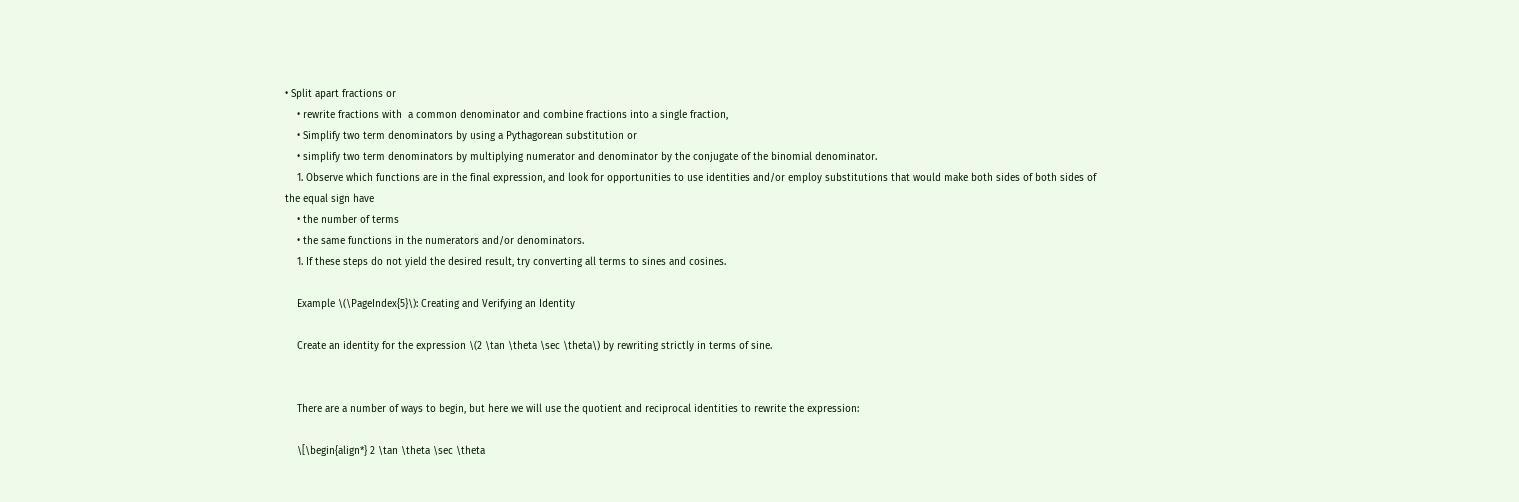• Split apart fractions or
    • rewrite fractions with  a common denominator and combine fractions into a single fraction,
    • Simplify two term denominators by using a Pythagorean substitution or
    • simplify two term denominators by multiplying numerator and denominator by the conjugate of the binomial denominator.
    1. Observe which functions are in the final expression, and look for opportunities to use identities and/or employ substitutions that would make both sides of both sides of the equal sign have
    • the number of terms
    • the same functions in the numerators and/or denominators.
    1. If these steps do not yield the desired result, try converting all terms to sines and cosines.

    Example \(\PageIndex{5}\): Creating and Verifying an Identity

    Create an identity for the expression \(2 \tan \theta \sec \theta\) by rewriting strictly in terms of sine.


    There are a number of ways to begin, but here we will use the quotient and reciprocal identities to rewrite the expression:

    \[\begin{align*} 2 \tan \theta \sec \theta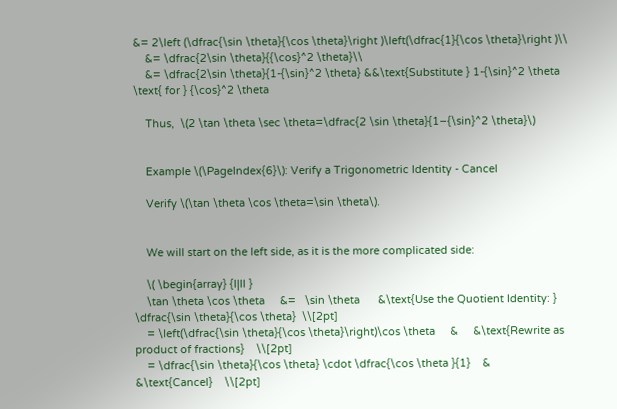&= 2\left (\dfrac{\sin \theta}{\cos \theta}\right )\left(\dfrac{1}{\cos \theta}\right )\\
    &= \dfrac{2\sin \theta}{{\cos}^2 \theta}\\
    &= \dfrac{2\sin \theta}{1-{\sin}^2 \theta} &&\text{Substitute } 1-{\sin}^2 \theta \text{ for } {\cos}^2 \theta

    Thus,  \(2 \tan \theta \sec \theta=\dfrac{2 \sin \theta}{1−{\sin}^2 \theta}\)


    Example \(\PageIndex{6}\): Verify a Trigonometric Identity - Cancel

    Verify \(\tan \theta \cos \theta=\sin \theta\).


    We will start on the left side, as it is the more complicated side:

    \( \begin{array} {l|ll }
    \tan \theta \cos \theta     &=   \sin \theta      &\text{Use the Quotient Identity: } \dfrac{\sin \theta}{\cos \theta}  \\[2pt]
    = \left(\dfrac{\sin \theta}{\cos \theta}\right)\cos \theta     &     &\text{Rewrite as product of fractions}    \\[2pt]
    = \dfrac{\sin \theta}{\cos \theta} \cdot \dfrac{\cos \theta }{1}    &     &\text{Cancel}    \\[2pt]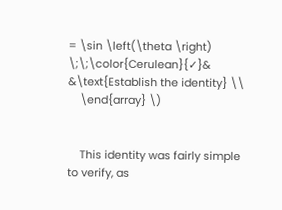= \sin \left(\theta \right) \;\;\color{Cerulean}{✓}&    &\text{Establish the identity} \\
    \end{array} \)


    This identity was fairly simple to verify, as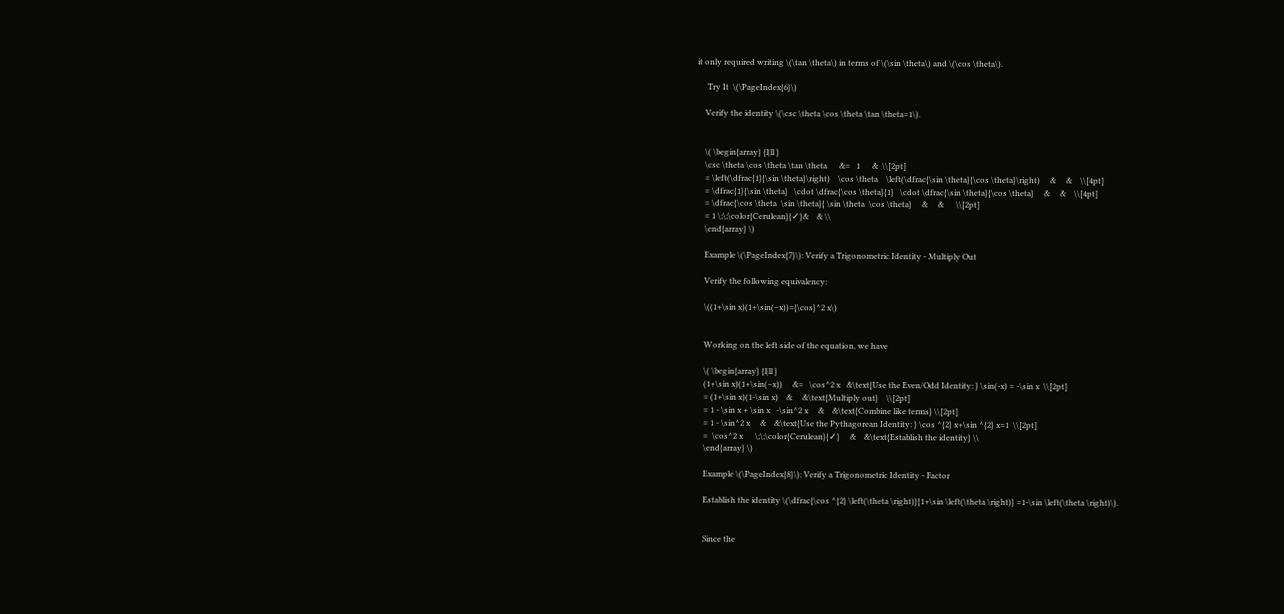it only required writing \(\tan \theta\) in terms of \(\sin \theta\) and \(\cos \theta\).

     Try It  \(\PageIndex{6}\)

    Verify the identity \(\csc \theta \cos \theta \tan \theta=1\).


    \( \begin{array} {l|ll }
    \csc \theta \cos \theta \tan \theta      &=   1      &  \\[2pt]
    = \left(\dfrac{1}{\sin \theta}\right)    \cos \theta    \left(\dfrac{\sin \theta}{\cos \theta}\right)     &     &    \\[4pt]
    = \dfrac{1}{\sin \theta}   \cdot \dfrac{\cos \theta}{1}   \cdot \dfrac{\sin \theta}{\cos \theta}     &     &    \\[4pt]
    = \dfrac{\cos \theta  \sin \theta}{ \sin \theta  \cos \theta}     &     &      \\[2pt]
    = 1 \;\;\color{Cerulean}{✓}&    & \\
    \end{array} \)

    Example \(\PageIndex{7}\): Verify a Trigonometric Identity - Multiply Out

    Verify the following equivalency:

    \((1+\sin x)(1+\sin(−x))={\cos}^2 x\)


    Working on the left side of the equation, we have

    \( \begin{array} {l|ll }
    (1+\sin x)(1+\sin(−x))     &=   \cos^2 x   &\text{Use the Even/Odd Identity: } \sin(-x) = -\sin x  \\[2pt]
    = (1+\sin x)(1-\sin x)    &     &\text{Multiply out}    \\[2pt]
    = 1 - \sin x + \sin x   -\sin^2 x     &    &\text{Combine like terms} \\[2pt]
    = 1 - \sin^2 x     &    &\text{Use the Pythagorean Identity: } \cos ^{2} x+\sin ^{2} x=1  \\[2pt]
    =  \cos^2 x      \;\;\color{Cerulean}{✓}     &    &\text{Establish the identity} \\
    \end{array} \)

    Example \(\PageIndex{8}\): Verify a Trigonometric Identity - Factor

    Establish the identity \(\dfrac{\cos ^{2} \left(\theta \right)}{1+\sin \left(\theta \right)} =1-\sin \left(\theta \right)\).


    Since the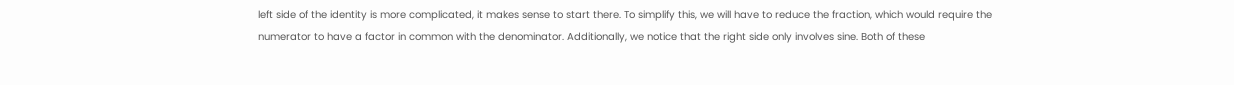left side of the identity is more complicated, it makes sense to start there. To simplify this, we will have to reduce the fraction, which would require the numerator to have a factor in common with the denominator. Additionally, we notice that the right side only involves sine. Both of these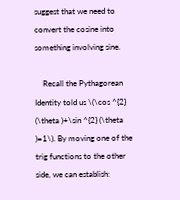suggest that we need to convert the cosine into something involving sine.

    Recall the Pythagorean Identity told us \(\cos ^{2} (\theta )+\sin ^{2} (\theta )=1\). By moving one of the trig functions to the other side, we can establish: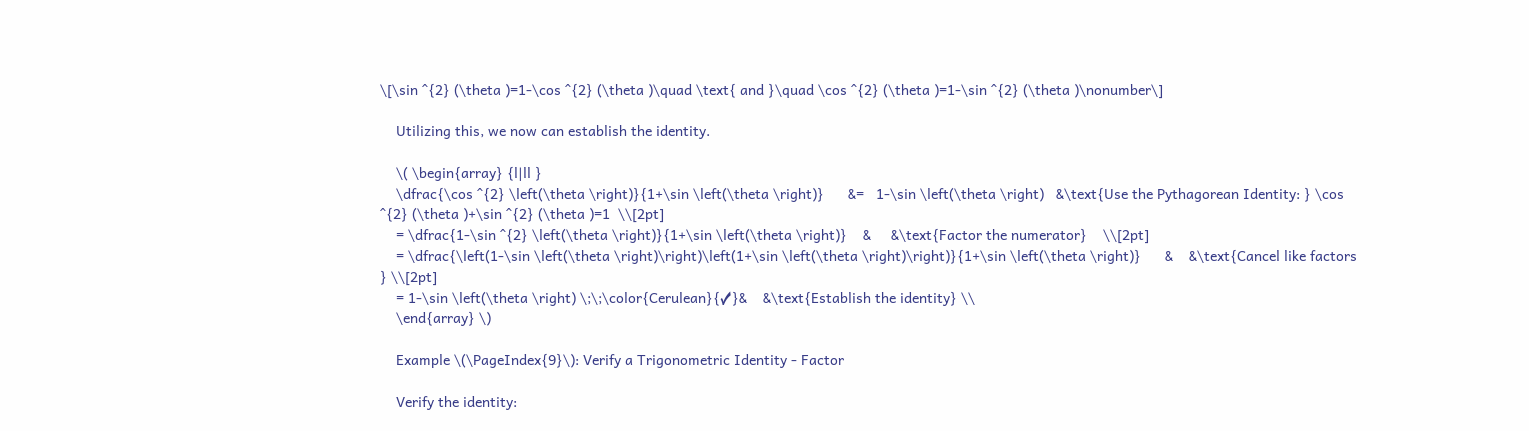\[\sin ^{2} (\theta )=1-\cos ^{2} (\theta )\quad \text{ and }\quad \cos ^{2} (\theta )=1-\sin ^{2} (\theta )\nonumber\]

    Utilizing this, we now can establish the identity.

    \( \begin{array} {l|ll }
    \dfrac{\cos ^{2} \left(\theta \right)}{1+\sin \left(\theta \right)}      &=   1-\sin \left(\theta \right)   &\text{Use the Pythagorean Identity: } \cos ^{2} (\theta )+\sin ^{2} (\theta )=1  \\[2pt]
    = \dfrac{1-\sin ^{2} \left(\theta \right)}{1+\sin \left(\theta \right)}    &     &\text{Factor the numerator}    \\[2pt]
    = \dfrac{\left(1-\sin \left(\theta \right)\right)\left(1+\sin \left(\theta \right)\right)}{1+\sin \left(\theta \right)}      &    &\text{Cancel like factors } \\[2pt]
    = 1-\sin \left(\theta \right) \;\;\color{Cerulean}{✓}&    &\text{Establish the identity} \\
    \end{array} \)

    Example \(\PageIndex{9}\): Verify a Trigonometric Identity - Factor

    Verify the identity: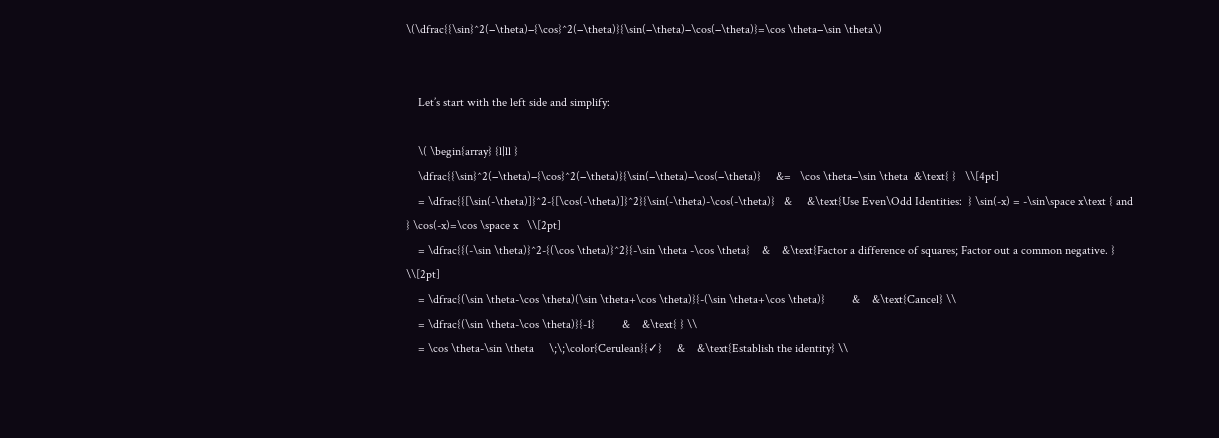\(\dfrac{{\sin}^2(−\theta)−{\cos}^2(−\theta)}{\sin(−\theta)−\cos(−\theta)}=\cos \theta−\sin \theta\)


    Let’s start with the left side and simplify:

    \( \begin{array} {l|ll }
    \dfrac{{\sin}^2(−\theta)−{\cos}^2(−\theta)}{\sin(−\theta)−\cos(−\theta)}     &=   \cos \theta−\sin \theta  &\text{ }   \\[4pt]
    = \dfrac{{[\sin(-\theta)]}^2-{[\cos(-\theta)]}^2}{\sin(-\theta)-\cos(-\theta)}   &     &\text{Use Even\Odd Identities:  } \sin(-x) = -\sin\space x\text { and } \cos(-x)=\cos \space x   \\[2pt]
    = \dfrac{{(-\sin \theta)}^2-{(\cos \theta)}^2}{-\sin \theta -\cos \theta}    &    &\text{Factor a difference of squares; Factor out a common negative. }  \\[2pt]
    = \dfrac{(\sin \theta-\cos \theta)(\sin \theta+\cos \theta)}{-(\sin \theta+\cos \theta)}         &    &\text{Cancel} \\
    = \dfrac{(\sin \theta-\cos \theta)}{-1}         &    &\text{ } \\
    = \cos \theta-\sin \theta     \;\;\color{Cerulean}{✓}     &    &\text{Establish the identity} \\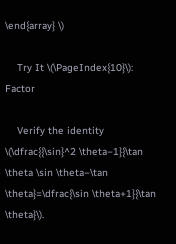\end{array} \)

    Try It \(\PageIndex{10}\): Factor

    Verify the identity \(\dfrac{{\sin}^2 \theta−1}{\tan \theta \sin \theta−\tan \theta}=\dfrac{\sin \theta+1}{\tan \theta}\).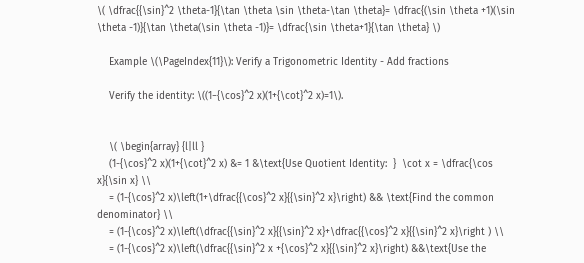\( \dfrac{{\sin}^2 \theta-1}{\tan \theta \sin \theta-\tan \theta}= \dfrac{(\sin \theta +1)(\sin \theta -1)}{\tan \theta(\sin \theta -1)}= \dfrac{\sin \theta+1}{\tan \theta} \)

    Example \(\PageIndex{11}\): Verify a Trigonometric Identity - Add fractions

    Verify the identity: \((1−{\cos}^2 x)(1+{\cot}^2 x)=1\).


    \( \begin{array} {l|ll }
    (1-{\cos}^2 x)(1+{\cot}^2 x) &= 1 &\text{Use Quotient Identity:  }  \cot x = \dfrac{\cos x}{\sin x} \\
    = (1-{\cos}^2 x)\left(1+\dfrac{{\cos}^2 x}{{\sin}^2 x}\right) && \text{Find the common denominator} \\
    = (1-{\cos}^2 x)\left(\dfrac{{\sin}^2 x}{{\sin}^2 x}+\dfrac{{\cos}^2 x}{{\sin}^2 x}\right ) \\
    = (1-{\cos}^2 x)\left(\dfrac{{\sin}^2 x +{\cos}^2 x}{{\sin}^2 x}\right) &&\text{Use the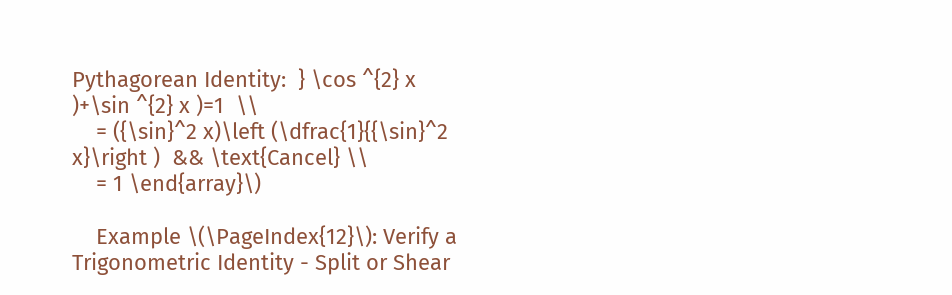Pythagorean Identity:  } \cos ^{2} x )+\sin ^{2} x )=1  \\
    = ({\sin}^2 x)\left (\dfrac{1}{{\sin}^2 x}\right )  && \text{Cancel} \\
    = 1 \end{array}\)

    Example \(\PageIndex{12}\): Verify a Trigonometric Identity - Split or Shear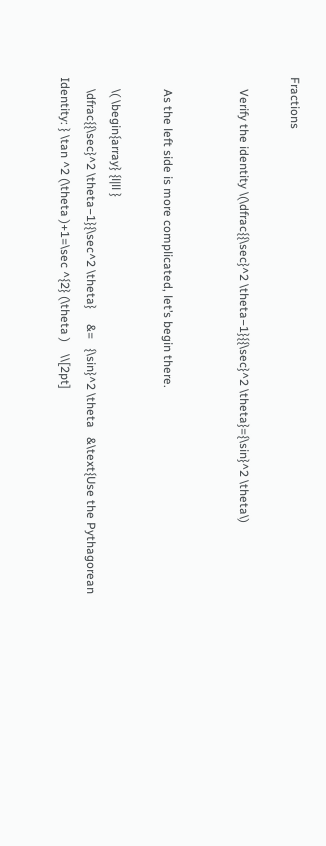Fractions

    Verify the identity \(\dfrac{{\sec}^2 \theta−1}{{\sec}^2 \theta}={\sin}^2 \theta\)


    As the left side is more complicated, let’s begin there.

    \( \begin{array} {l|ll }
    \dfrac{{\sec}^2 \theta−1}{\sec^2 \theta}     &=   {\sin}^2 \theta   &\text{Use the Pythagorean Identity: } \tan ^2 (\theta )+1=\sec ^{2} (\theta )    \\[2pt]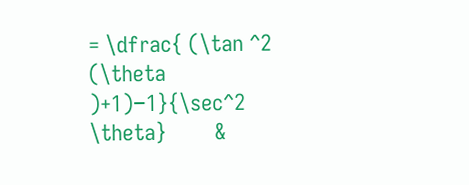= \dfrac{ (\tan ^2 (\theta )+1)−1}{\sec^2 \theta}        &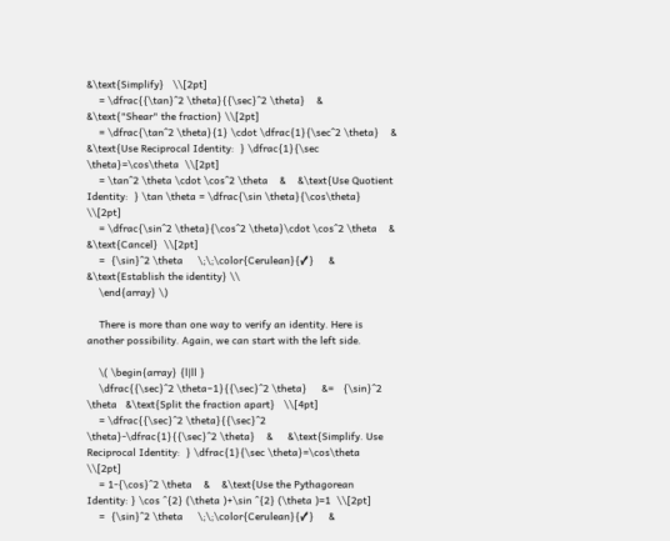&\text{Simplify}   \\[2pt]
    = \dfrac{{\tan}^2 \theta}{{\sec}^2 \theta}    &    &\text{"Shear" the fraction} \\[2pt]
    = \dfrac{\tan^2 \theta}{1} \cdot \dfrac{1}{\sec^2 \theta}    &    &\text{Use Reciprocal Identity:  } \dfrac{1}{\sec \theta}=\cos\theta  \\[2pt]
    = \tan^2 \theta \cdot \cos^2 \theta    &    &\text{Use Quotient Identity:  } \tan \theta = \dfrac{\sin \theta}{\cos\theta}  \\[2pt]
    = \dfrac{\sin^2 \theta}{\cos^2 \theta}\cdot \cos^2 \theta    &    &\text{Cancel}  \\[2pt]
    =  {\sin}^2 \theta     \;\;\color{Cerulean}{✓}     &    &\text{Establish the identity} \\
    \end{array} \)

    There is more than one way to verify an identity. Here is another possibility. Again, we can start with the left side.

    \( \begin{array} {l|ll }
    \dfrac{{\sec}^2 \theta−1}{{\sec}^2 \theta}     &=   {\sin}^2 \theta   &\text{Split the fraction apart}   \\[4pt]
    = \dfrac{{\sec}^2 \theta}{{\sec}^2 \theta}-\dfrac{1}{{\sec}^2 \theta}    &     &\text{Simplify. Use Reciprocal Identity:  } \dfrac{1}{\sec \theta}=\cos\theta   \\[2pt]
    = 1-{\cos}^2 \theta    &    &\text{Use the Pythagorean Identity: } \cos ^{2} (\theta )+\sin ^{2} (\theta )=1  \\[2pt]
    =  {\sin}^2 \theta     \;\;\color{Cerulean}{✓}     &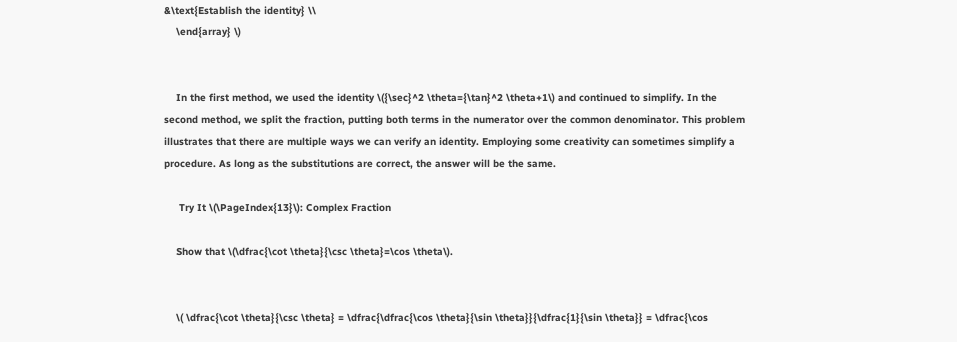&\text{Establish the identity} \\
    \end{array} \)


    In the first method, we used the identity \({\sec}^2 \theta={\tan}^2 \theta+1\) and continued to simplify. In the second method, we split the fraction, putting both terms in the numerator over the common denominator. This problem illustrates that there are multiple ways we can verify an identity. Employing some creativity can sometimes simplify a procedure. As long as the substitutions are correct, the answer will be the same.

     Try It \(\PageIndex{13}\): Complex Fraction

    Show that \(\dfrac{\cot \theta}{\csc \theta}=\cos \theta\).


    \( \dfrac{\cot \theta}{\csc \theta} = \dfrac{\dfrac{\cos \theta}{\sin \theta}}{\dfrac{1}{\sin \theta}} = \dfrac{\cos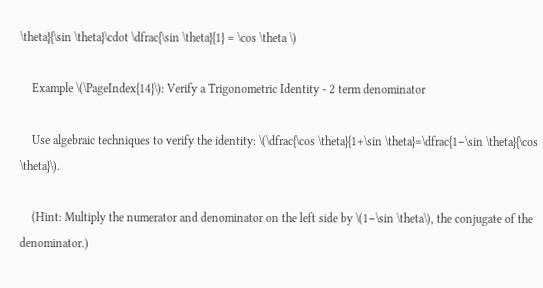\theta}{\sin \theta}\cdot \dfrac{\sin \theta}{1} = \cos \theta \)

    Example \(\PageIndex{14}\): Verify a Trigonometric Identity - 2 term denominator

    Use algebraic techniques to verify the identity: \(\dfrac{\cos \theta}{1+\sin \theta}=\dfrac{1−\sin \theta}{\cos \theta}\).

    (Hint: Multiply the numerator and denominator on the left side by \(1−\sin \theta\), the conjugate of the denominator.)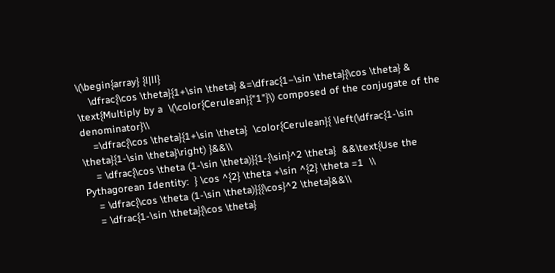\(\begin{array} {l|ll}
    \dfrac{\cos \theta}{1+\sin \theta} &=\dfrac{1−\sin \theta}{\cos \theta} & \text{Multiply by a  \(\color{Cerulean}{"1"}\) composed of the conjugate of the denominator}\\
    =\dfrac{\cos \theta}{1+\sin \theta}  \color{Cerulean}{ \left(\dfrac{1-\sin \theta}{1-\sin \theta}\right) }&&\\
    = \dfrac{\cos \theta (1-\sin \theta)}{1-{\sin}^2 \theta}  &&\text{Use the Pythagorean Identity:  } \cos ^{2} \theta +\sin ^{2} \theta =1  \\
    = \dfrac{\cos \theta (1-\sin \theta)}{{\cos}^2 \theta}&&\\
    = \dfrac{1-\sin \theta}{\cos \theta}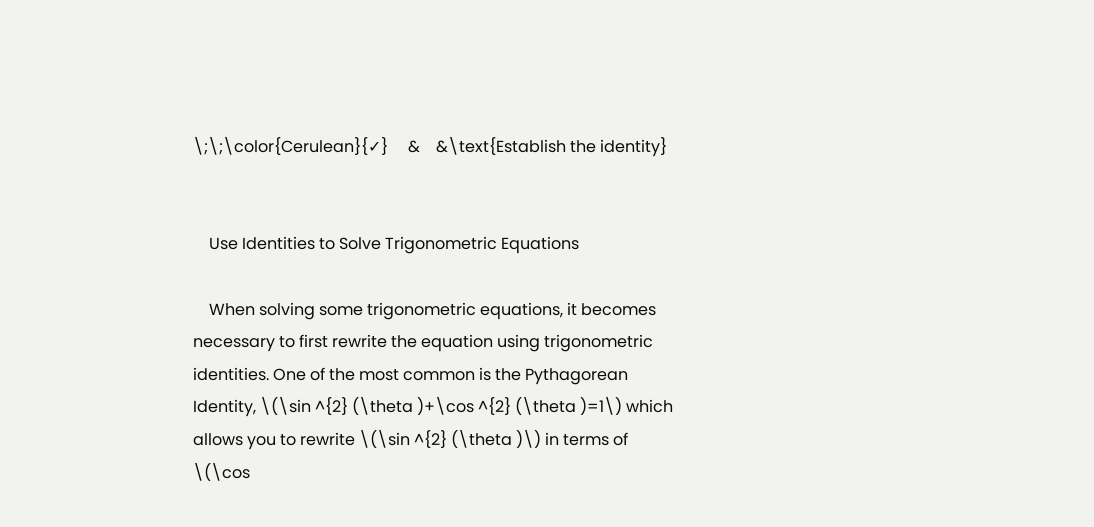\;\;\color{Cerulean}{✓}     &    &\text{Establish the identity}


    Use Identities to Solve Trigonometric Equations

    When solving some trigonometric equations, it becomes necessary to first rewrite the equation using trigonometric identities. One of the most common is the Pythagorean Identity, \(\sin ^{2} (\theta )+\cos ^{2} (\theta )=1\) which allows you to rewrite \(\sin ^{2} (\theta )\) in terms of \(\cos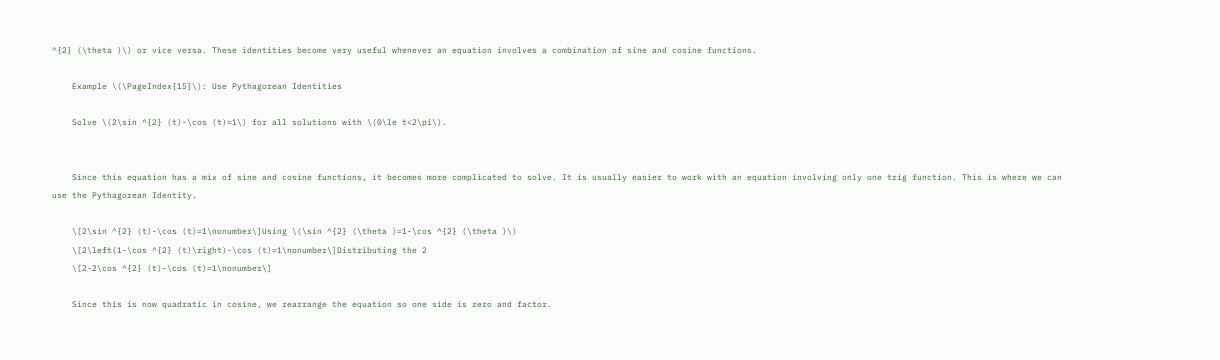^{2} (\theta )\) or vice versa. These identities become very useful whenever an equation involves a combination of sine and cosine functions.

    Example \(\PageIndex{15}\): Use Pythagorean Identities

    Solve \(2\sin ^{2} (t)-\cos (t)=1\) for all solutions with \(0\le t<2\pi\).


    Since this equation has a mix of sine and cosine functions, it becomes more complicated to solve. It is usually easier to work with an equation involving only one trig function. This is where we can use the Pythagorean Identity.

    \[2\sin ^{2} (t)-\cos (t)=1\nonumber\]Using \(\sin ^{2} (\theta )=1-\cos ^{2} (\theta )\)
    \[2\left(1-\cos ^{2} (t)\right)-\cos (t)=1\nonumber\]Distributing the 2
    \[2-2\cos ^{2} (t)-\cos (t)=1\nonumber\]

    Since this is now quadratic in cosine, we rearrange the equation so one side is zero and factor.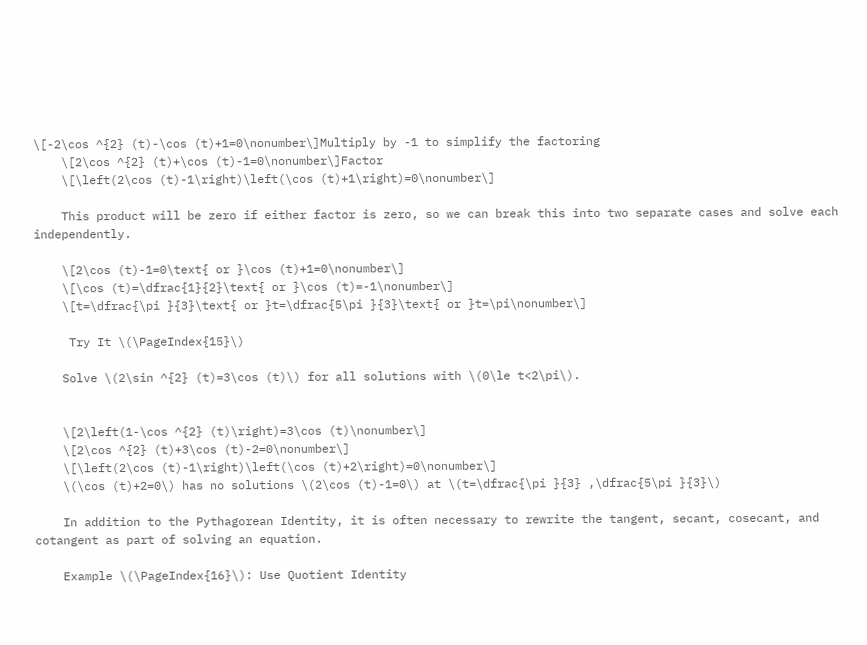\[-2\cos ^{2} (t)-\cos (t)+1=0\nonumber\]Multiply by -1 to simplify the factoring
    \[2\cos ^{2} (t)+\cos (t)-1=0\nonumber\]Factor
    \[\left(2\cos (t)-1\right)\left(\cos (t)+1\right)=0\nonumber\]

    This product will be zero if either factor is zero, so we can break this into two separate cases and solve each independently.

    \[2\cos (t)-1=0\text{ or }\cos (t)+1=0\nonumber\]
    \[\cos (t)=\dfrac{1}{2}\text{ or }\cos (t)=-1\nonumber\]
    \[t=\dfrac{\pi }{3}\text{ or }t=\dfrac{5\pi }{3}\text{ or }t=\pi\nonumber\]

     Try It \(\PageIndex{15}\)

    Solve \(2\sin ^{2} (t)=3\cos (t)\) for all solutions with \(0\le t<2\pi\).


    \[2\left(1-\cos ^{2} (t)\right)=3\cos (t)\nonumber\]
    \[2\cos ^{2} (t)+3\cos (t)-2=0\nonumber\]
    \[\left(2\cos (t)-1\right)\left(\cos (t)+2\right)=0\nonumber\]
    \(\cos (t)+2=0\) has no solutions \(2\cos (t)-1=0\) at \(t=\dfrac{\pi }{3} ,\dfrac{5\pi }{3}\)

    In addition to the Pythagorean Identity, it is often necessary to rewrite the tangent, secant, cosecant, and cotangent as part of solving an equation.

    Example \(\PageIndex{16}\): Use Quotient Identity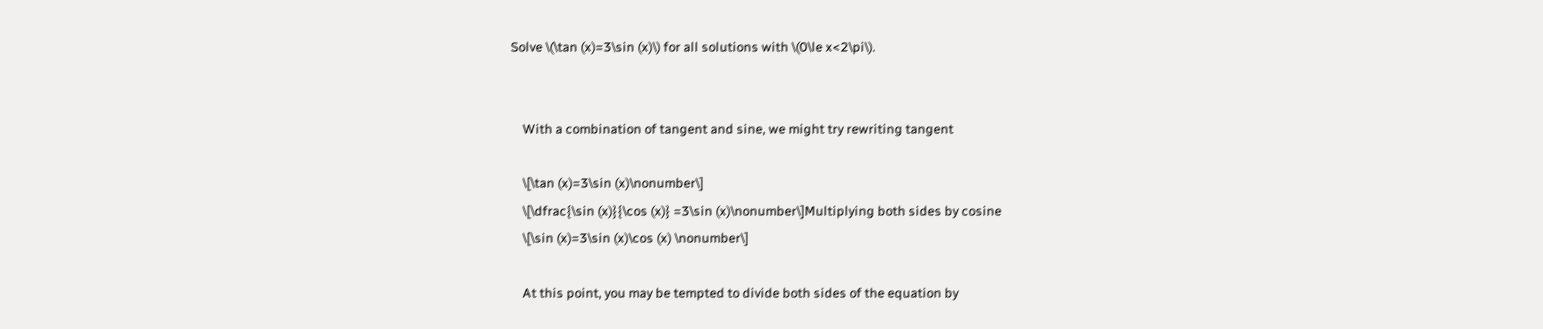Solve \(\tan (x)=3\sin (x)\) for all solutions with \(0\le x<2\pi\).


    With a combination of tangent and sine, we might try rewriting tangent

    \[\tan (x)=3\sin (x)\nonumber\]
    \[\dfrac{\sin (x)}{\cos (x)} =3\sin (x)\nonumber\]Multiplying both sides by cosine
    \[\sin (x)=3\sin (x)\cos (x) \nonumber\]

    At this point, you may be tempted to divide both sides of the equation by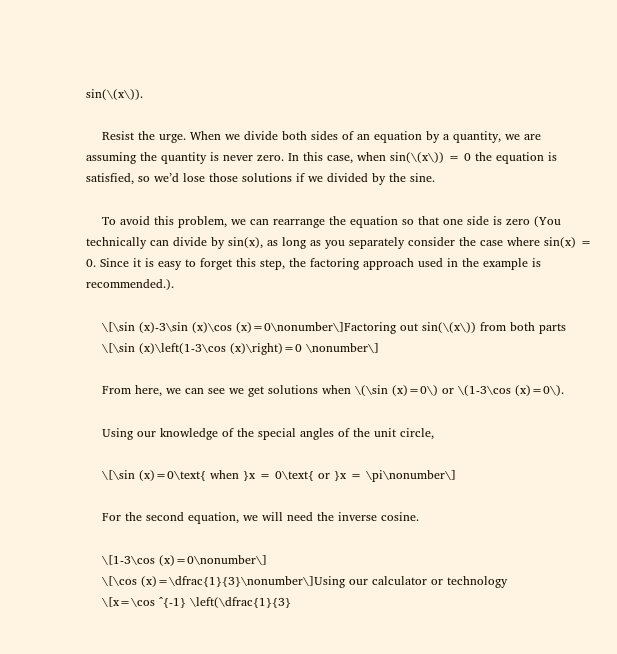sin(\(x\)).

    Resist the urge. When we divide both sides of an equation by a quantity, we are assuming the quantity is never zero. In this case, when sin(\(x\)) = 0 the equation is satisfied, so we’d lose those solutions if we divided by the sine.

    To avoid this problem, we can rearrange the equation so that one side is zero (You technically can divide by sin(x), as long as you separately consider the case where sin(x) = 0. Since it is easy to forget this step, the factoring approach used in the example is recommended.).

    \[\sin (x)-3\sin (x)\cos (x)=0\nonumber\]Factoring out sin(\(x\)) from both parts
    \[\sin (x)\left(1-3\cos (x)\right)=0 \nonumber\]

    From here, we can see we get solutions when \(\sin (x)=0\) or \(1-3\cos (x)=0\).

    Using our knowledge of the special angles of the unit circle,

    \[\sin (x)=0\text{ when }x = 0\text{ or }x = \pi\nonumber\]

    For the second equation, we will need the inverse cosine.

    \[1-3\cos (x)=0\nonumber\]
    \[\cos (x)=\dfrac{1}{3}\nonumber\]Using our calculator or technology
    \[x=\cos ^{-1} \left(\dfrac{1}{3}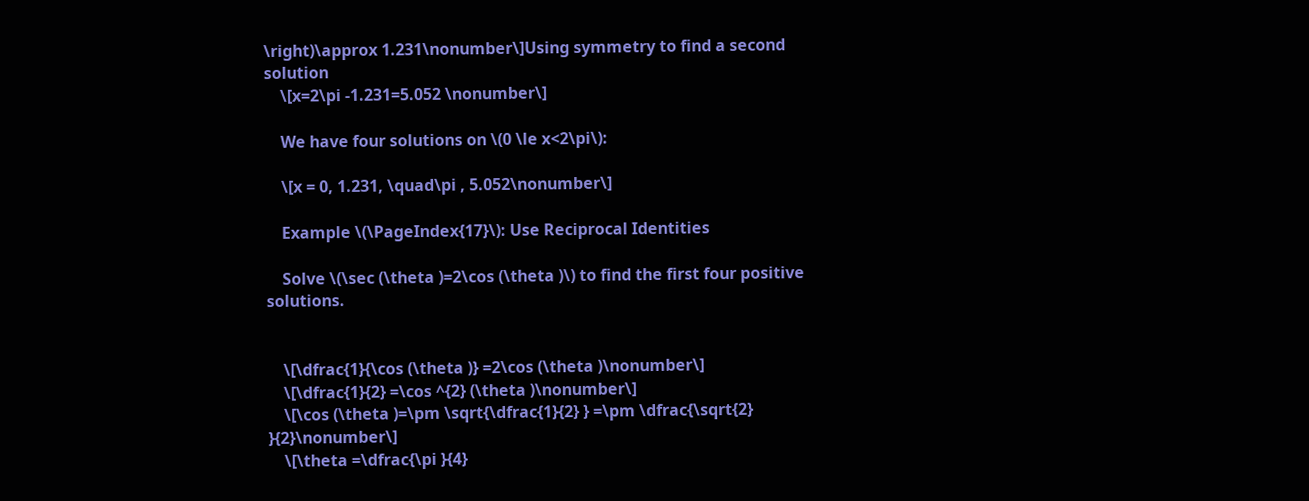\right)\approx 1.231\nonumber\]Using symmetry to find a second solution
    \[x=2\pi -1.231=5.052 \nonumber\]

    We have four solutions on \(0 \le x<2\pi\):

    \[x = 0, 1.231, \quad\pi , 5.052\nonumber\]

    Example \(\PageIndex{17}\): Use Reciprocal Identities

    Solve \(\sec (\theta )=2\cos (\theta )\) to find the first four positive solutions.


    \[\dfrac{1}{\cos (\theta )} =2\cos (\theta )\nonumber\]
    \[\dfrac{1}{2} =\cos ^{2} (\theta )\nonumber\]
    \[\cos (\theta )=\pm \sqrt{\dfrac{1}{2} } =\pm \dfrac{\sqrt{2} }{2}\nonumber\]
    \[\theta =\dfrac{\pi }{4}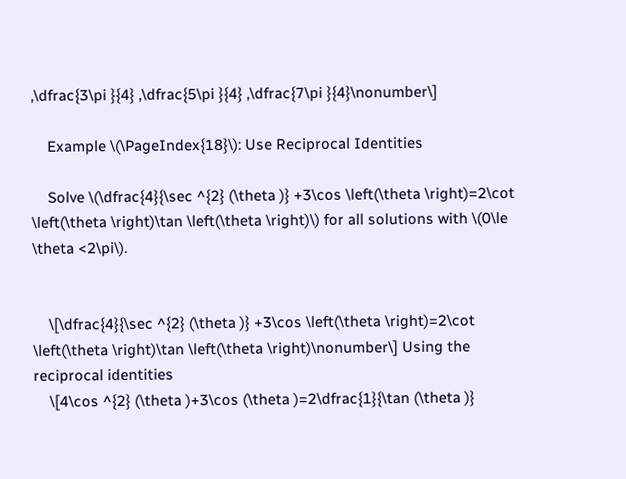,\dfrac{3\pi }{4} ,\dfrac{5\pi }{4} ,\dfrac{7\pi }{4}\nonumber\]

    Example \(\PageIndex{18}\): Use Reciprocal Identities

    Solve \(\dfrac{4}{\sec ^{2} (\theta )} +3\cos \left(\theta \right)=2\cot \left(\theta \right)\tan \left(\theta \right)\) for all solutions with \(0\le \theta <2\pi\).


    \[\dfrac{4}{\sec ^{2} (\theta )} +3\cos \left(\theta \right)=2\cot \left(\theta \right)\tan \left(\theta \right)\nonumber\] Using the reciprocal identities
    \[4\cos ^{2} (\theta )+3\cos (\theta )=2\dfrac{1}{\tan (\theta )}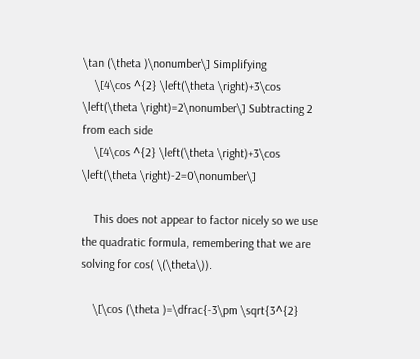\tan (\theta )\nonumber\] Simplifying
    \[4\cos ^{2} \left(\theta \right)+3\cos \left(\theta \right)=2\nonumber\] Subtracting 2 from each side
    \[4\cos ^{2} \left(\theta \right)+3\cos \left(\theta \right)-2=0\nonumber\]

    This does not appear to factor nicely so we use the quadratic formula, remembering that we are solving for cos( \(\theta\)).

    \[\cos (\theta )=\dfrac{-3\pm \sqrt{3^{2}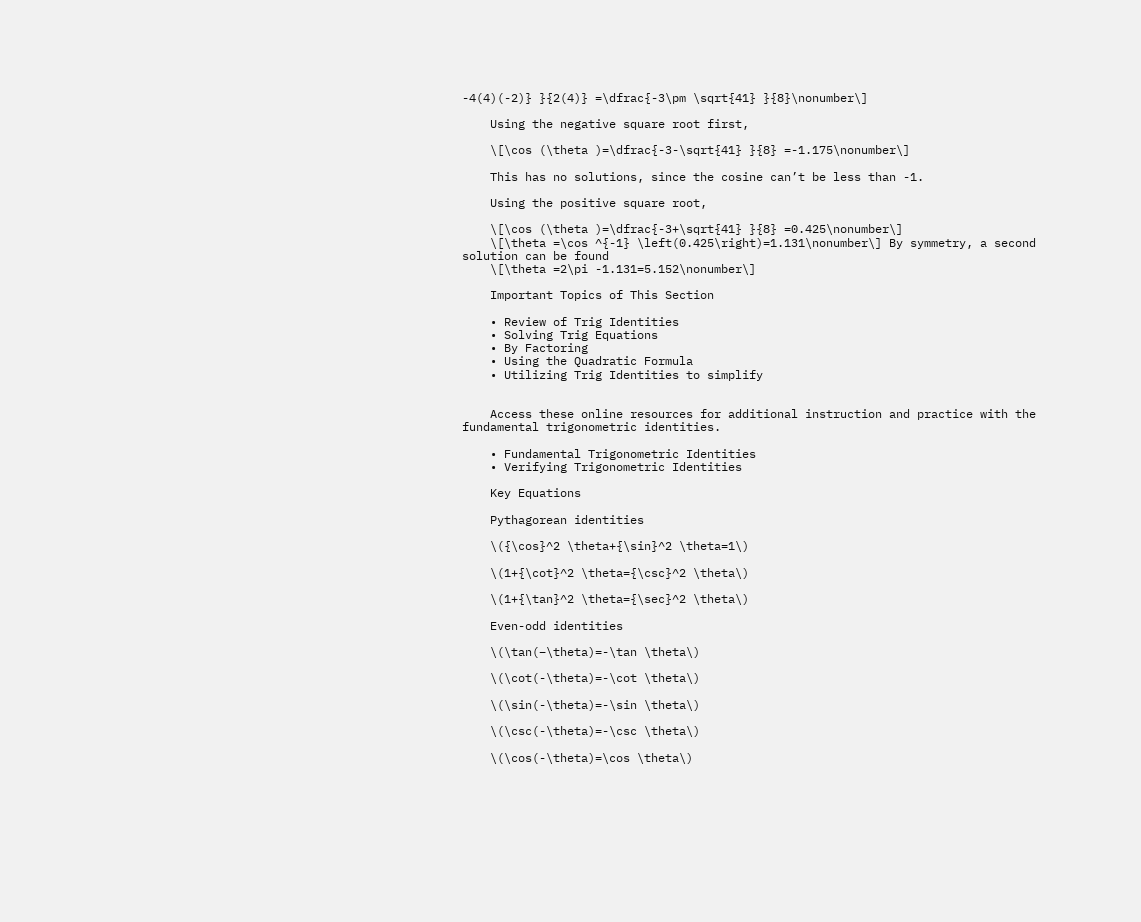-4(4)(-2)} }{2(4)} =\dfrac{-3\pm \sqrt{41} }{8}\nonumber\]

    Using the negative square root first,

    \[\cos (\theta )=\dfrac{-3-\sqrt{41} }{8} =-1.175\nonumber\]

    This has no solutions, since the cosine can’t be less than -1.

    Using the positive square root,

    \[\cos (\theta )=\dfrac{-3+\sqrt{41} }{8} =0.425\nonumber\]
    \[\theta =\cos ^{-1} \left(0.425\right)=1.131\nonumber\] By symmetry, a second solution can be found
    \[\theta =2\pi -1.131=5.152\nonumber\]

    Important Topics of This Section

    • Review of Trig Identities
    • Solving Trig Equations
    • By Factoring
    • Using the Quadratic Formula
    • Utilizing Trig Identities to simplify


    Access these online resources for additional instruction and practice with the fundamental trigonometric identities.

    • Fundamental Trigonometric Identities
    • Verifying Trigonometric Identities

    Key Equations

    Pythagorean identities

    \({\cos}^2 \theta+{\sin}^2 \theta=1\)

    \(1+{\cot}^2 \theta={\csc}^2 \theta\)

    \(1+{\tan}^2 \theta={\sec}^2 \theta\)

    Even-odd identities

    \(\tan(−\theta)=-\tan \theta\)

    \(\cot(-\theta)=-\cot \theta\)

    \(\sin(-\theta)=-\sin \theta\)

    \(\csc(-\theta)=-\csc \theta\)

    \(\cos(-\theta)=\cos \theta\)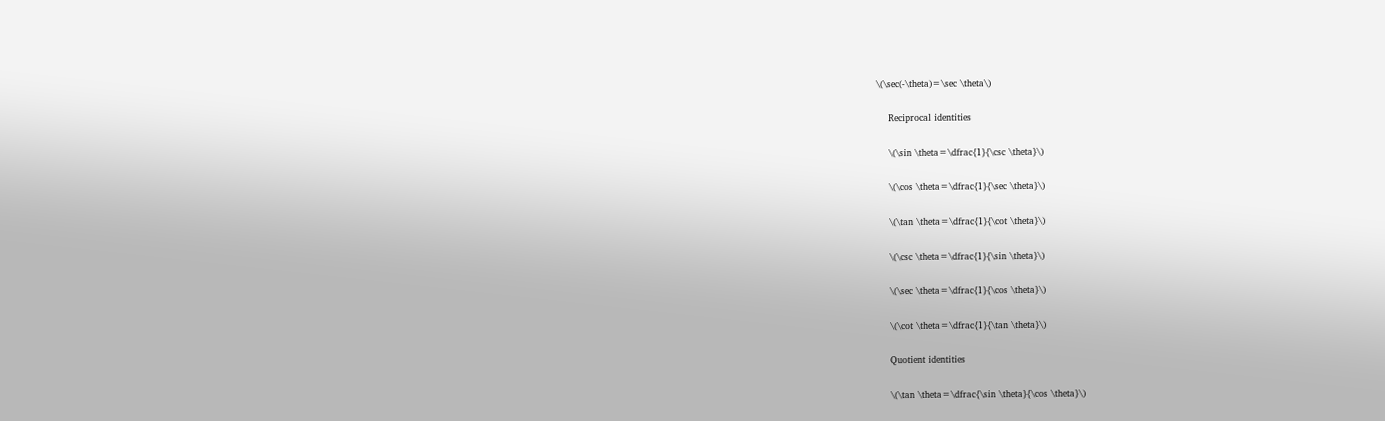\(\sec(-\theta)=\sec \theta\)

    Reciprocal identities

    \(\sin \theta=\dfrac{1}{\csc \theta}\)

    \(\cos \theta=\dfrac{1}{\sec \theta}\)

    \(\tan \theta=\dfrac{1}{\cot \theta}\)

    \(\csc \theta=\dfrac{1}{\sin \theta}\)

    \(\sec \theta=\dfrac{1}{\cos \theta}\)

    \(\cot \theta=\dfrac{1}{\tan \theta}\)

    Quotient identities

    \(\tan \theta=\dfrac{\sin \theta}{\cos \theta}\)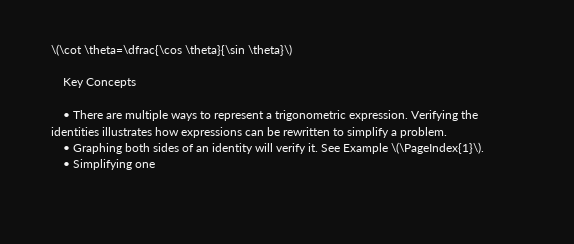\(\cot \theta=\dfrac{\cos \theta}{\sin \theta}\)

    Key Concepts

    • There are multiple ways to represent a trigonometric expression. Verifying the identities illustrates how expressions can be rewritten to simplify a problem.
    • Graphing both sides of an identity will verify it. See Example \(\PageIndex{1}\).
    • Simplifying one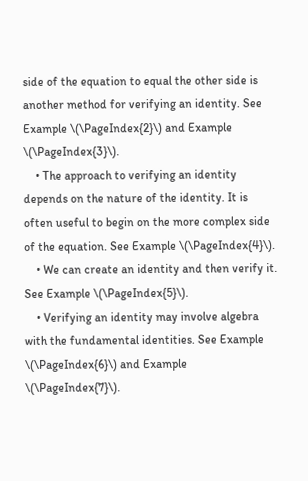side of the equation to equal the other side is another method for verifying an identity. See Example \(\PageIndex{2}\) and Example \(\PageIndex{3}\).
    • The approach to verifying an identity depends on the nature of the identity. It is often useful to begin on the more complex side of the equation. See Example \(\PageIndex{4}\).
    • We can create an identity and then verify it. See Example \(\PageIndex{5}\).
    • Verifying an identity may involve algebra with the fundamental identities. See Example \(\PageIndex{6}\) and Example \(\PageIndex{7}\).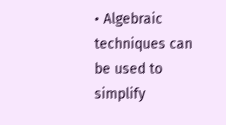• Algebraic techniques can be used to simplify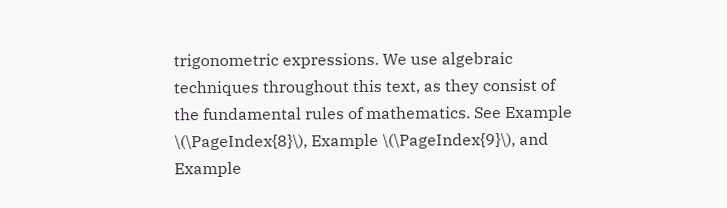trigonometric expressions. We use algebraic techniques throughout this text, as they consist of the fundamental rules of mathematics. See Example \(\PageIndex{8}\), Example \(\PageIndex{9}\), and Example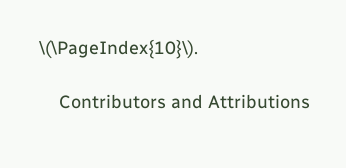\(\PageIndex{10}\).

    Contributors and Attributions